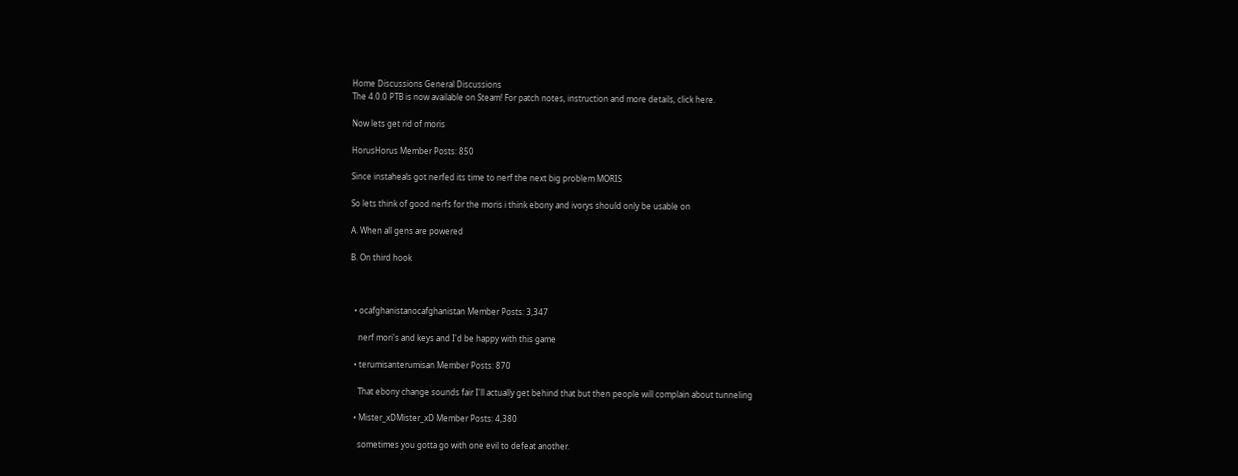Home Discussions General Discussions
The 4.0.0 PTB is now available on Steam! For patch notes, instruction and more details, click here.

Now lets get rid of moris

HorusHorus Member Posts: 850

Since instaheals got nerfed its time to nerf the next big problem MORIS

So lets think of good nerfs for the moris i think ebony and ivorys should only be usable on

A. When all gens are powered

B. On third hook



  • ocafghanistanocafghanistan Member Posts: 3,347

    nerf mori's and keys and I'd be happy with this game

  • terumisanterumisan Member Posts: 870

    That ebony change sounds fair I'll actually get behind that but then people will complain about tunneling

  • Mister_xDMister_xD Member Posts: 4,380

    sometimes you gotta go with one evil to defeat another.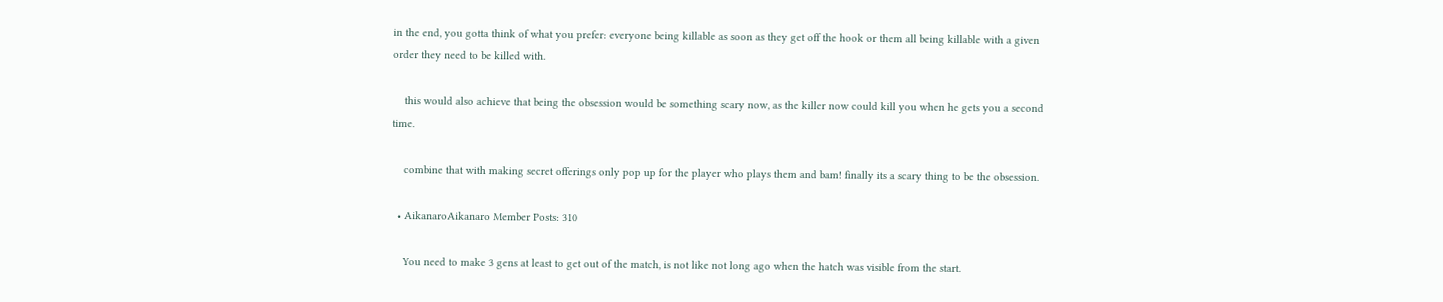in the end, you gotta think of what you prefer: everyone being killable as soon as they get off the hook or them all being killable with a given order they need to be killed with.

    this would also achieve that being the obsession would be something scary now, as the killer now could kill you when he gets you a second time.

    combine that with making secret offerings only pop up for the player who plays them and bam! finally its a scary thing to be the obsession.

  • AikanaroAikanaro Member Posts: 310

    You need to make 3 gens at least to get out of the match, is not like not long ago when the hatch was visible from the start.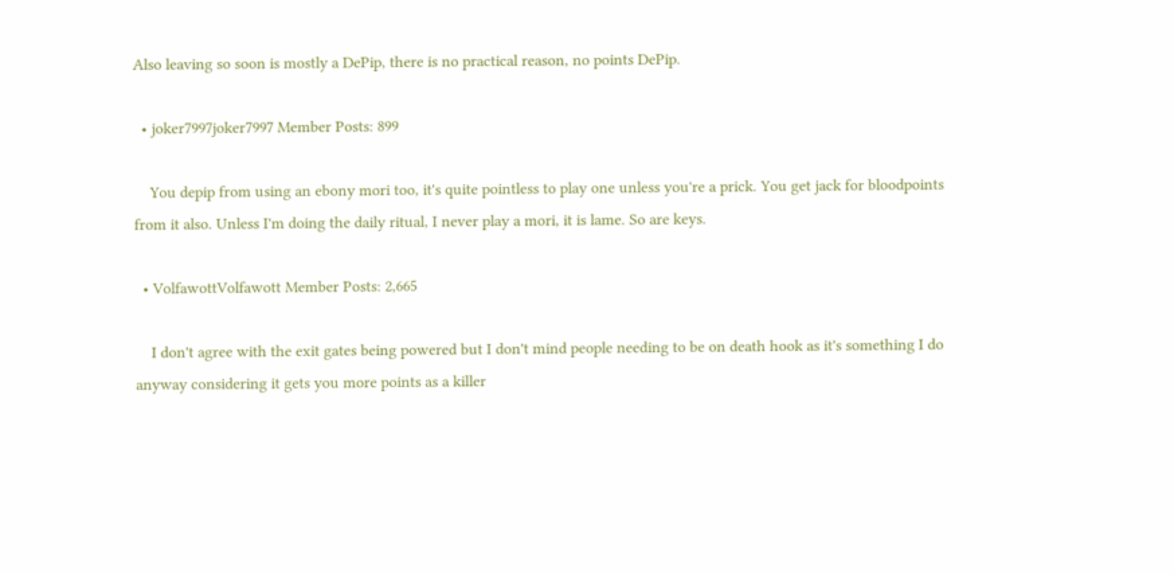Also leaving so soon is mostly a DePip, there is no practical reason, no points DePip.

  • joker7997joker7997 Member Posts: 899

    You depip from using an ebony mori too, it's quite pointless to play one unless you're a prick. You get jack for bloodpoints from it also. Unless I'm doing the daily ritual, I never play a mori, it is lame. So are keys.

  • VolfawottVolfawott Member Posts: 2,665

    I don't agree with the exit gates being powered but I don't mind people needing to be on death hook as it's something I do anyway considering it gets you more points as a killer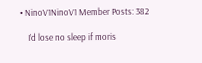• NinoV1NinoV1 Member Posts: 382

    I’d lose no sleep if moris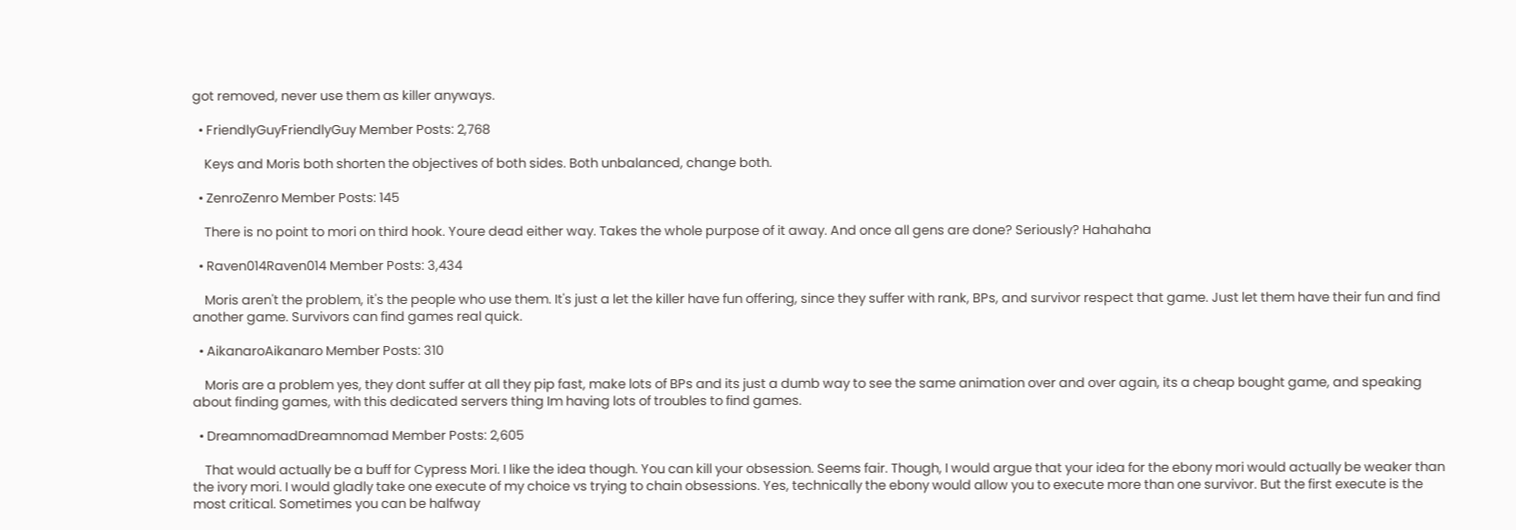got removed, never use them as killer anyways.

  • FriendlyGuyFriendlyGuy Member Posts: 2,768

    Keys and Moris both shorten the objectives of both sides. Both unbalanced, change both.

  • ZenroZenro Member Posts: 145

    There is no point to mori on third hook. Youre dead either way. Takes the whole purpose of it away. And once all gens are done? Seriously? Hahahaha

  • Raven014Raven014 Member Posts: 3,434

    Moris aren't the problem, it's the people who use them. It's just a let the killer have fun offering, since they suffer with rank, BPs, and survivor respect that game. Just let them have their fun and find another game. Survivors can find games real quick.

  • AikanaroAikanaro Member Posts: 310

    Moris are a problem yes, they dont suffer at all they pip fast, make lots of BPs and its just a dumb way to see the same animation over and over again, its a cheap bought game, and speaking about finding games, with this dedicated servers thing Im having lots of troubles to find games.

  • DreamnomadDreamnomad Member Posts: 2,605

    That would actually be a buff for Cypress Mori. I like the idea though. You can kill your obsession. Seems fair. Though, I would argue that your idea for the ebony mori would actually be weaker than the ivory mori. I would gladly take one execute of my choice vs trying to chain obsessions. Yes, technically the ebony would allow you to execute more than one survivor. But the first execute is the most critical. Sometimes you can be halfway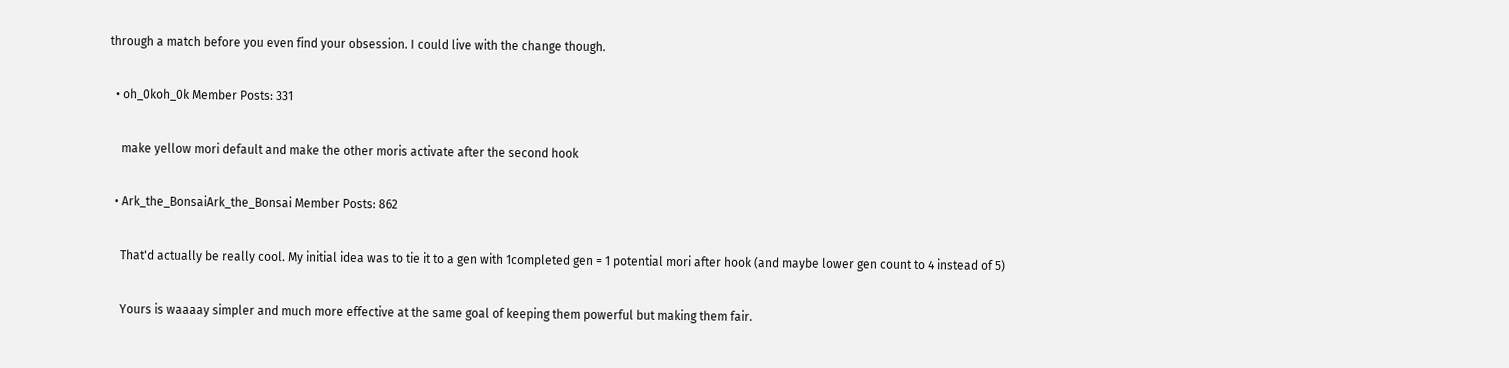through a match before you even find your obsession. I could live with the change though.

  • oh_0koh_0k Member Posts: 331

    make yellow mori default and make the other moris activate after the second hook

  • Ark_the_BonsaiArk_the_Bonsai Member Posts: 862

    That'd actually be really cool. My initial idea was to tie it to a gen with 1completed gen = 1 potential mori after hook (and maybe lower gen count to 4 instead of 5)

    Yours is waaaay simpler and much more effective at the same goal of keeping them powerful but making them fair.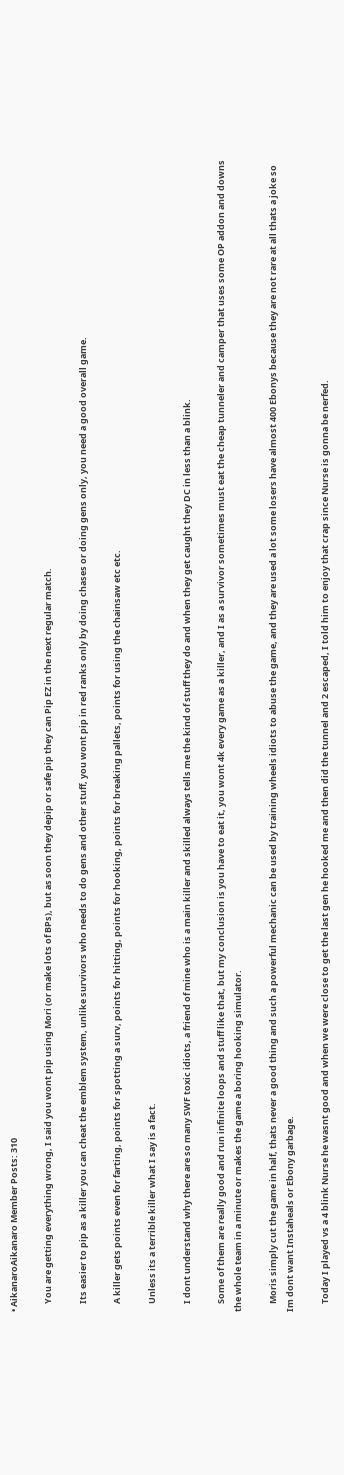• AikanaroAikanaro Member Posts: 310

    You are getting everything wrong, I said you wont pip using Mori (or make lots of BPs), but as soon they depip or safe pip they can Pip EZ in the next regular match.

    Its easier to pip as a killer you can cheat the emblem system, unlike survivors who needs to do gens and other stuff, you wont pip in red ranks only by doing chases or doing gens only, you need a good overall game.

    A killer gets points even for farting, points for spotting a surv, points for hitting, points for hooking, points for breaking pallets, points for using the chainsaw etc etc.

    Unless its a terrible killer what I say is a fact.

    I dont understand why there are so many SWF toxic idiots, a friend of mine who is a main killer and skilled always tells me the kind of stuff they do and when they get caught they DC in less than a blink.

    Some of them are really good and run infinite loops and stuff like that, but my conclusion is you have to eat it, you wont 4k every game as a killer, and I as a survivor sometimes must eat the cheap tunneler and camper that uses some OP addon and downs the whole team in a minute or makes the game a boring hooking simulator.

    Moris simply cut the game in half, thats never a good thing and such a powerful mechanic can be used by training wheels idiots to abuse the game, and they are used a lot some losers have almost 400 Ebonys because they are not rare at all thats a joke so Im dont want Instaheals or Ebony garbage.

    Today I played vs a 4 blink Nurse he wasnt good and when we were close to get the last gen he hooked me and then did the tunnel and 2 escaped, I told him to enjoy that crap since Nurse is gonna be nerfed.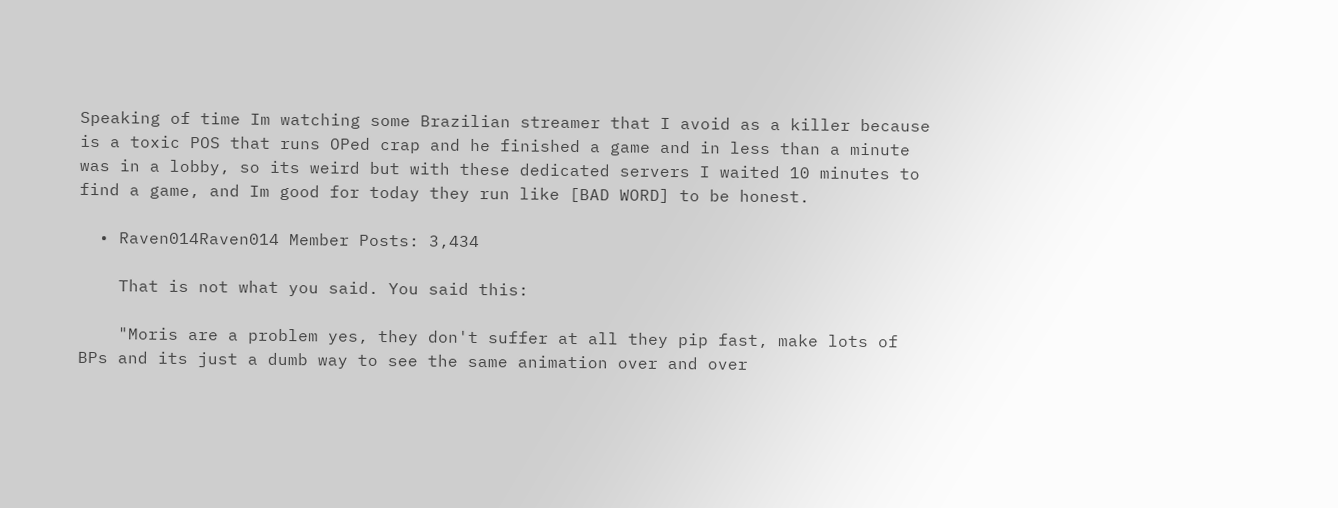Speaking of time Im watching some Brazilian streamer that I avoid as a killer because is a toxic POS that runs OPed crap and he finished a game and in less than a minute was in a lobby, so its weird but with these dedicated servers I waited 10 minutes to find a game, and Im good for today they run like [BAD WORD] to be honest.

  • Raven014Raven014 Member Posts: 3,434

    That is not what you said. You said this:

    "Moris are a problem yes, they don't suffer at all they pip fast, make lots of BPs and its just a dumb way to see the same animation over and over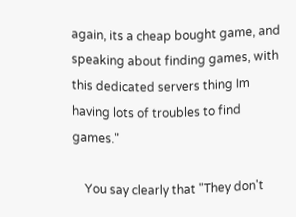again, its a cheap bought game, and speaking about finding games, with this dedicated servers thing Im having lots of troubles to find games."

    You say clearly that "They don't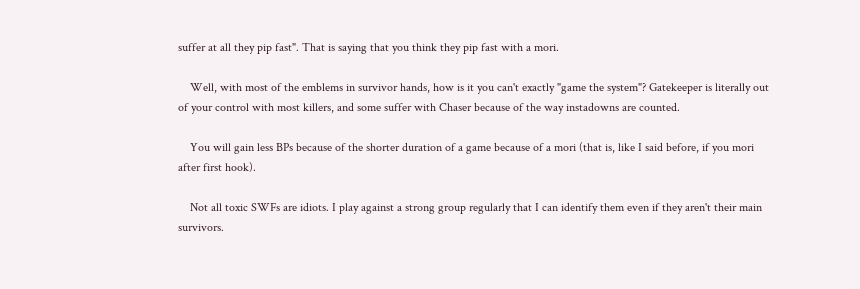suffer at all they pip fast". That is saying that you think they pip fast with a mori.

    Well, with most of the emblems in survivor hands, how is it you can't exactly "game the system"? Gatekeeper is literally out of your control with most killers, and some suffer with Chaser because of the way instadowns are counted.

    You will gain less BPs because of the shorter duration of a game because of a mori (that is, like I said before, if you mori after first hook).

    Not all toxic SWFs are idiots. I play against a strong group regularly that I can identify them even if they aren't their main survivors.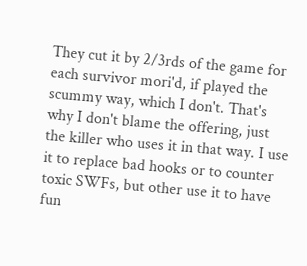They cut it by 2/3rds of the game for each survivor mori'd, if played the scummy way, which I don't. That's why I don't blame the offering, just the killer who uses it in that way. I use it to replace bad hooks or to counter toxic SWFs, but other use it to have fun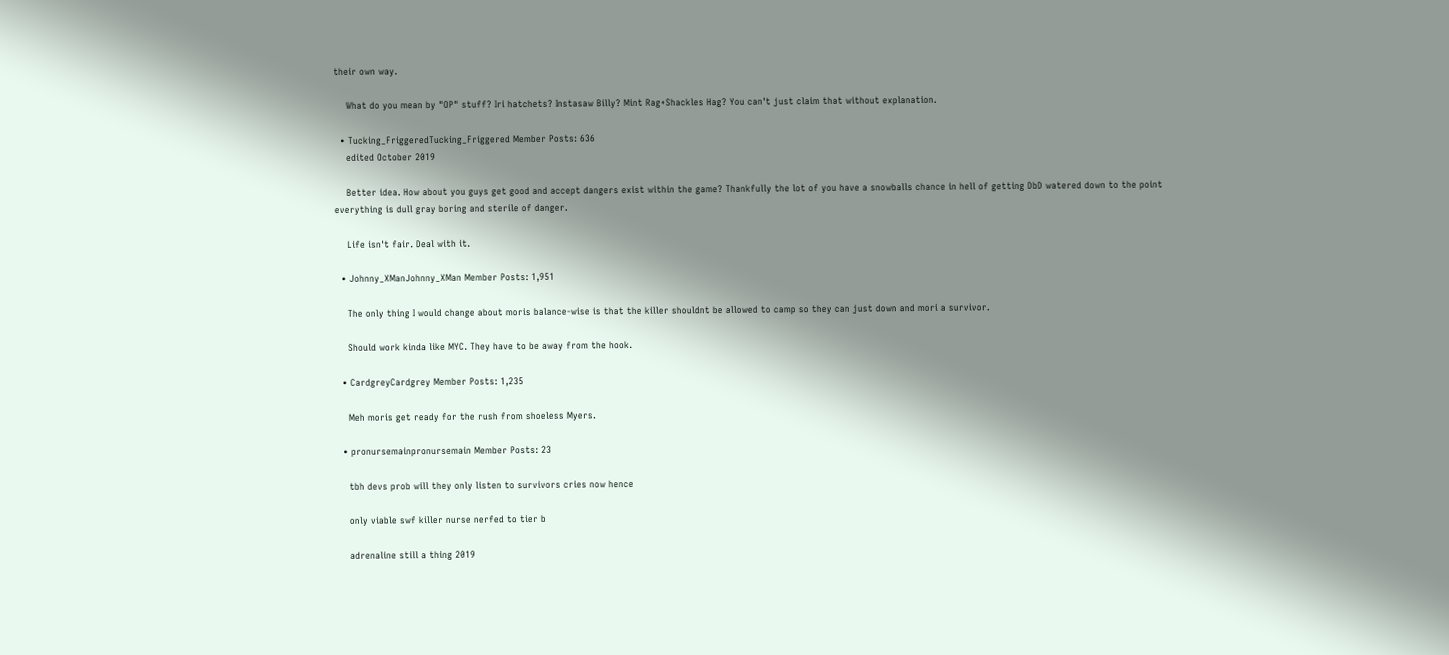their own way.

    What do you mean by "OP" stuff? Iri hatchets? Instasaw Billy? Mint Rag+Shackles Hag? You can't just claim that without explanation.

  • Tucking_FriggeredTucking_Friggered Member Posts: 636
    edited October 2019

    Better idea. How about you guys get good and accept dangers exist within the game? Thankfully the lot of you have a snowballs chance in hell of getting DbD watered down to the point everything is dull gray boring and sterile of danger.

    Life isn't fair. Deal with it.

  • Johnny_XManJohnny_XMan Member Posts: 1,951

    The only thing I would change about moris balance-wise is that the killer shouldnt be allowed to camp so they can just down and mori a survivor.

    Should work kinda like MYC. They have to be away from the hook.

  • CardgreyCardgrey Member Posts: 1,235

    Meh moris get ready for the rush from shoeless Myers.

  • pronursemainpronursemain Member Posts: 23

    tbh devs prob will they only listen to survivors cries now hence

    only viable swf killer nurse nerfed to tier b

    adrenaline still a thing 2019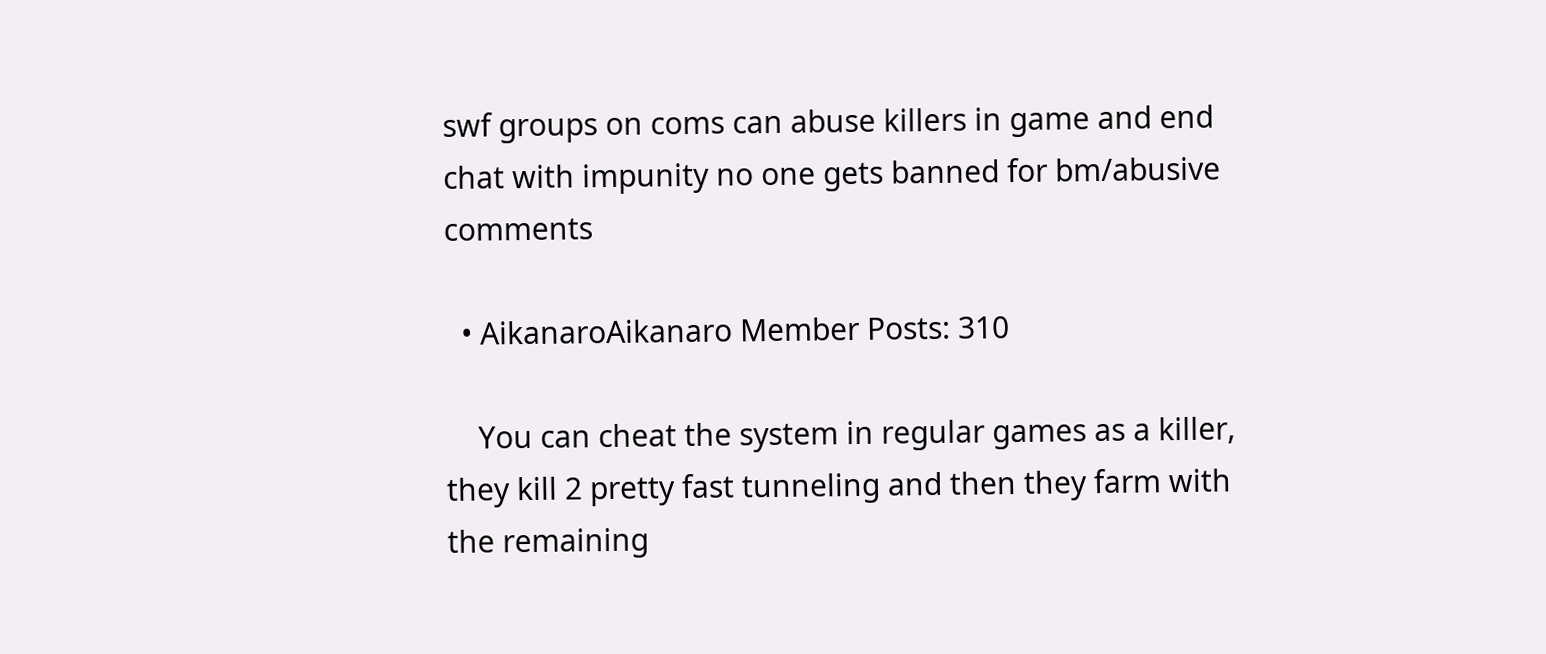swf groups on coms can abuse killers in game and end chat with impunity no one gets banned for bm/abusive comments

  • AikanaroAikanaro Member Posts: 310

    You can cheat the system in regular games as a killer, they kill 2 pretty fast tunneling and then they farm with the remaining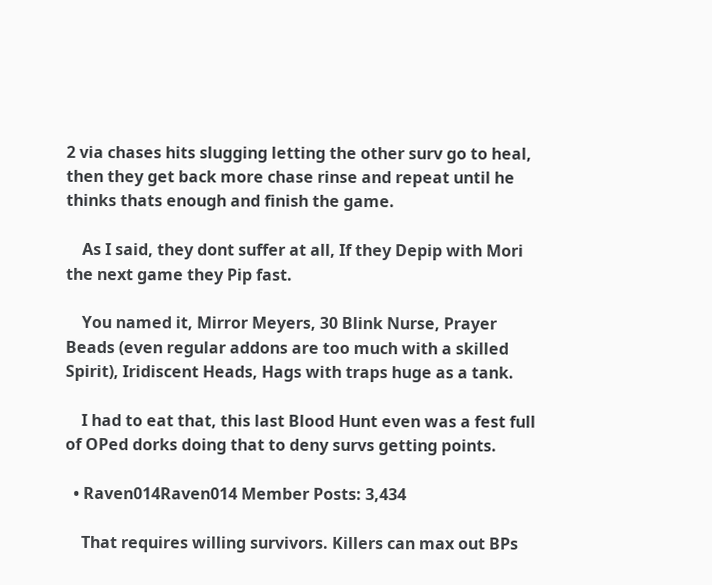2 via chases hits slugging letting the other surv go to heal, then they get back more chase rinse and repeat until he thinks thats enough and finish the game.

    As I said, they dont suffer at all, If they Depip with Mori the next game they Pip fast.

    You named it, Mirror Meyers, 30 Blink Nurse, Prayer Beads (even regular addons are too much with a skilled Spirit), Iridiscent Heads, Hags with traps huge as a tank.

    I had to eat that, this last Blood Hunt even was a fest full of OPed dorks doing that to deny survs getting points.

  • Raven014Raven014 Member Posts: 3,434

    That requires willing survivors. Killers can max out BPs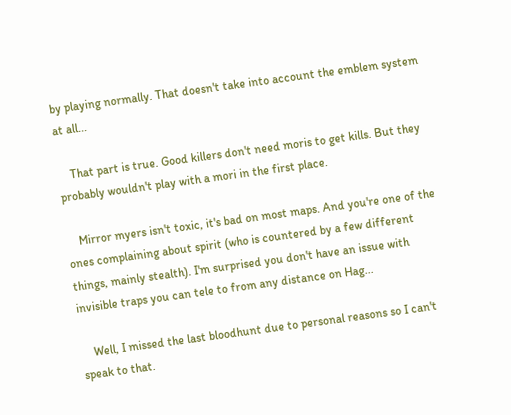by playing normally. That doesn't take into account the emblem system at all...

    That part is true. Good killers don't need moris to get kills. But they probably wouldn't play with a mori in the first place.

    Mirror myers isn't toxic, it's bad on most maps. And you're one of the ones complaining about spirit (who is countered by a few different things, mainly stealth). I'm surprised you don't have an issue with invisible traps you can tele to from any distance on Hag...

    Well, I missed the last bloodhunt due to personal reasons so I can't speak to that.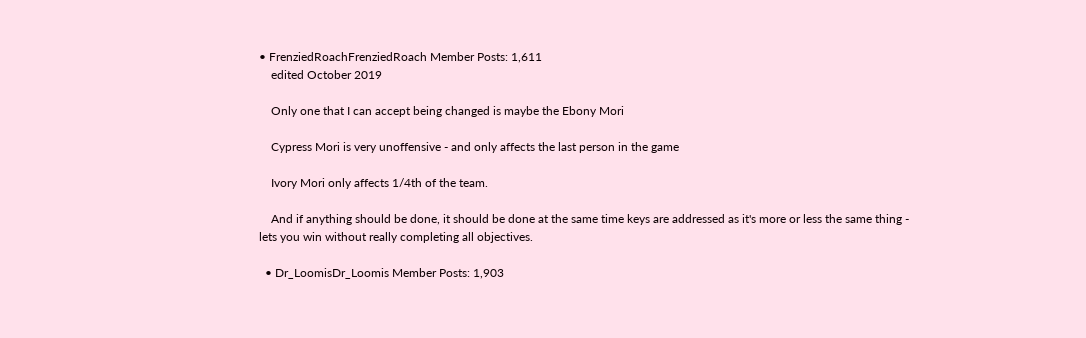• FrenziedRoachFrenziedRoach Member Posts: 1,611
    edited October 2019

    Only one that I can accept being changed is maybe the Ebony Mori

    Cypress Mori is very unoffensive - and only affects the last person in the game

    Ivory Mori only affects 1/4th of the team.

    And if anything should be done, it should be done at the same time keys are addressed as it's more or less the same thing - lets you win without really completing all objectives.

  • Dr_LoomisDr_Loomis Member Posts: 1,903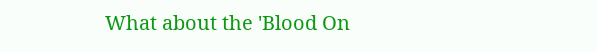What about the 'Blood On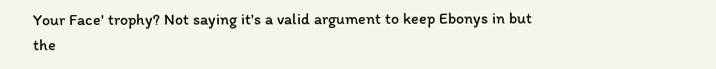Your Face' trophy? Not saying it's a valid argument to keep Ebonys in but the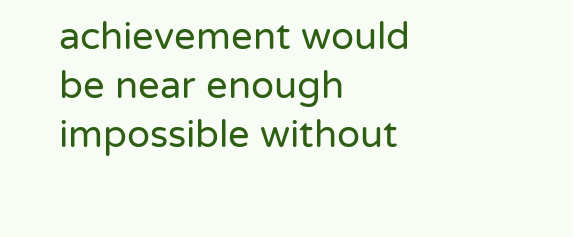achievement would be near enough impossible without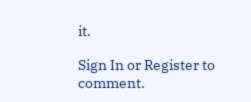it.

Sign In or Register to comment.